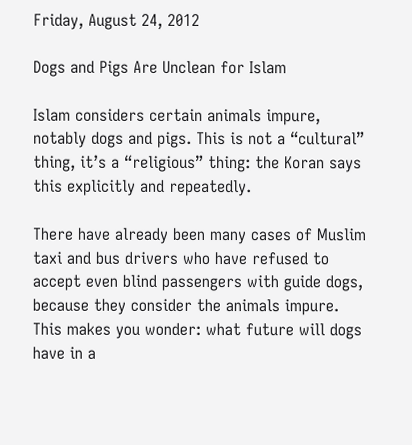Friday, August 24, 2012

Dogs and Pigs Are Unclean for Islam

Islam considers certain animals impure, notably dogs and pigs. This is not a “cultural” thing, it’s a “religious” thing: the Koran says this explicitly and repeatedly.

There have already been many cases of Muslim taxi and bus drivers who have refused to accept even blind passengers with guide dogs, because they consider the animals impure. This makes you wonder: what future will dogs have in a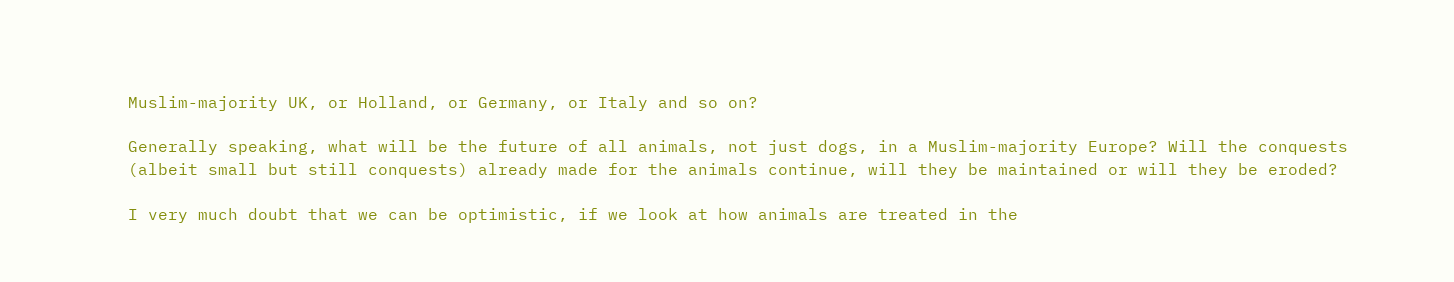Muslim-majority UK, or Holland, or Germany, or Italy and so on?

Generally speaking, what will be the future of all animals, not just dogs, in a Muslim-majority Europe? Will the conquests (albeit small but still conquests) already made for the animals continue, will they be maintained or will they be eroded?

I very much doubt that we can be optimistic, if we look at how animals are treated in the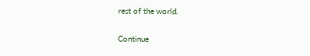rest of the world.

Continue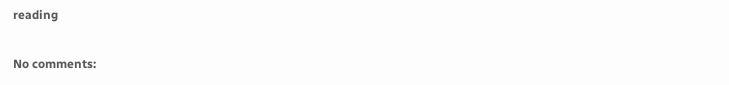reading

No comments: